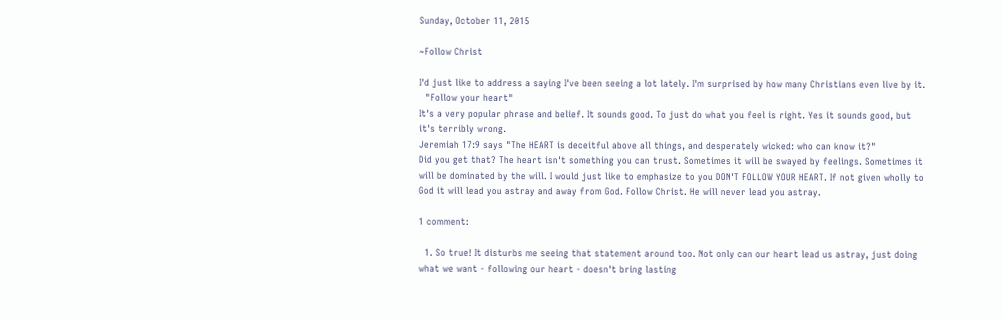Sunday, October 11, 2015

~Follow Christ

I'd just like to address a saying I've been seeing a lot lately. I'm surprised by how many Christians even live by it.
  "Follow your heart"
It's a very popular phrase and belief. It sounds good. To just do what you feel is right. Yes it sounds good, but it's terribly wrong.
Jeremiah 17:9 says "The HEART is deceitful above all things, and desperately wicked: who can know it?"
Did you get that? The heart isn't something you can trust. Sometimes it will be swayed by feelings. Sometimes it will be dominated by the will. I would just like to emphasize to you DON'T FOLLOW YOUR HEART. If not given wholly to God it will lead you astray and away from God. Follow Christ. He will never lead you astray.

1 comment:

  1. So true! It disturbs me seeing that statement around too. Not only can our heart lead us astray, just doing what we want - following our heart - doesn't bring lasting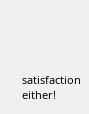satisfaction either!